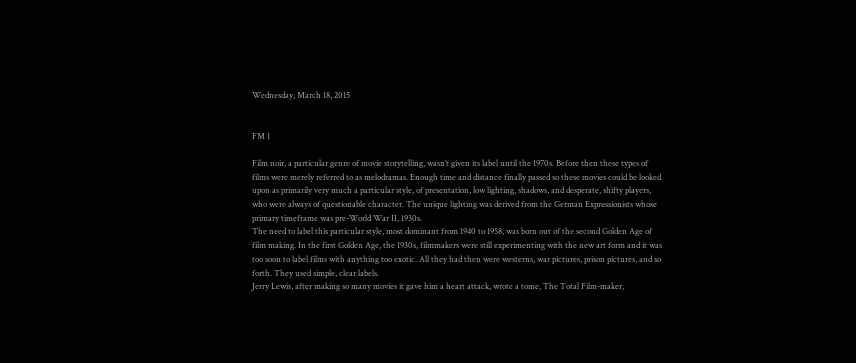Wednesday, March 18, 2015


FM 1

Film noir, a particular genre of movie storytelling, wasn’t given its label until the 1970s. Before then these types of films were merely referred to as melodramas. Enough time and distance finally passed so these movies could be looked upon as primarily very much a particular style, of presentation, low lighting, shadows, and desperate, shifty players, who were always of questionable character. The unique lighting was derived from the German Expressionists whose primary timeframe was pre-World War II, 1930s.
The need to label this particular style, most dominant from 1940 to 1958, was born out of the second Golden Age of film making. In the first Golden Age, the 1930s, filmmakers were still experimenting with the new art form and it was too soon to label films with anything too exotic. All they had then were westerns, war pictures, prison pictures, and so forth. They used simple, clear labels.
Jerry Lewis, after making so many movies it gave him a heart attack, wrote a tome, The Total Film-maker,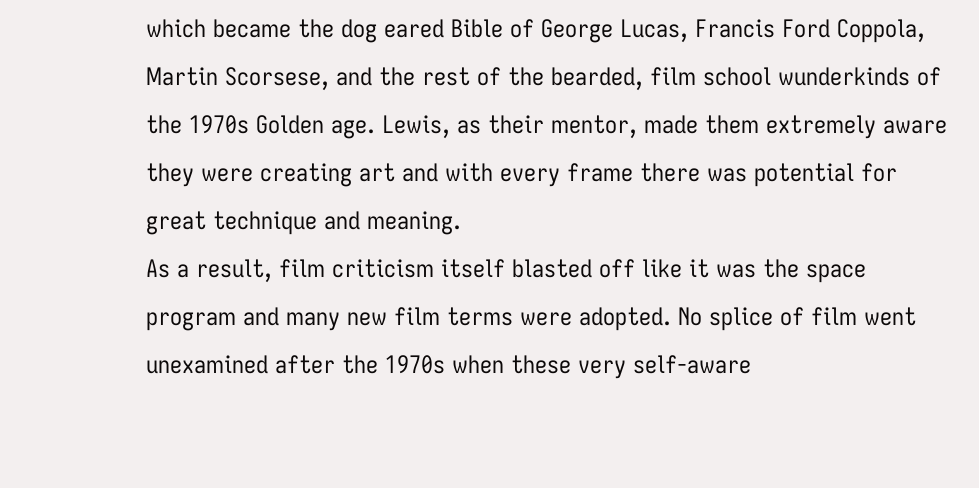which became the dog eared Bible of George Lucas, Francis Ford Coppola, Martin Scorsese, and the rest of the bearded, film school wunderkinds of the 1970s Golden age. Lewis, as their mentor, made them extremely aware they were creating art and with every frame there was potential for great technique and meaning.
As a result, film criticism itself blasted off like it was the space program and many new film terms were adopted. No splice of film went unexamined after the 1970s when these very self-aware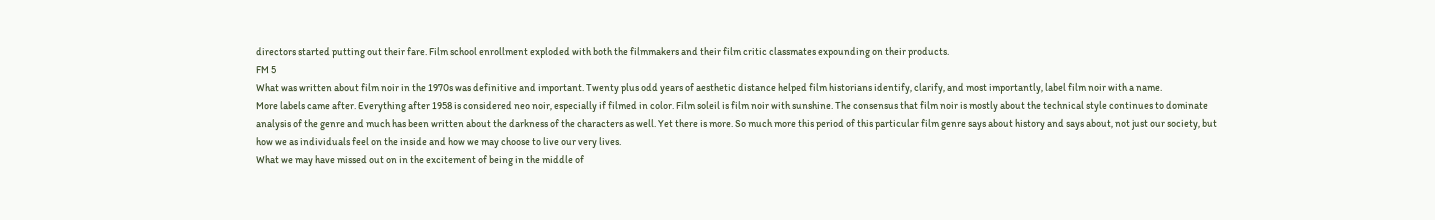directors started putting out their fare. Film school enrollment exploded with both the filmmakers and their film critic classmates expounding on their products.
FM 5
What was written about film noir in the 1970s was definitive and important. Twenty plus odd years of aesthetic distance helped film historians identify, clarify, and most importantly, label film noir with a name.
More labels came after. Everything after 1958 is considered neo noir, especially if filmed in color. Film soleil is film noir with sunshine. The consensus that film noir is mostly about the technical style continues to dominate analysis of the genre and much has been written about the darkness of the characters as well. Yet there is more. So much more this period of this particular film genre says about history and says about, not just our society, but how we as individuals feel on the inside and how we may choose to live our very lives.
What we may have missed out on in the excitement of being in the middle of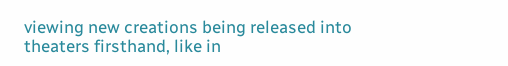viewing new creations being released into theaters firsthand, like in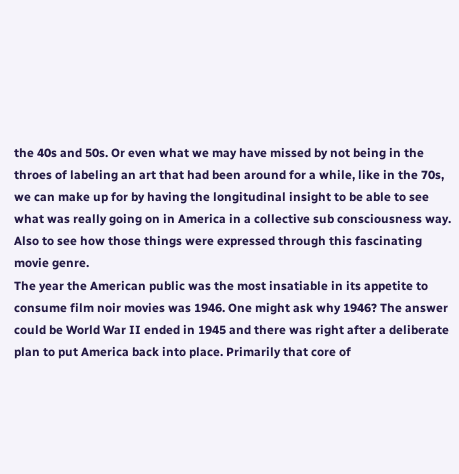the 40s and 50s. Or even what we may have missed by not being in the throes of labeling an art that had been around for a while, like in the 70s, we can make up for by having the longitudinal insight to be able to see what was really going on in America in a collective sub consciousness way. Also to see how those things were expressed through this fascinating movie genre.
The year the American public was the most insatiable in its appetite to consume film noir movies was 1946. One might ask why 1946? The answer could be World War II ended in 1945 and there was right after a deliberate plan to put America back into place. Primarily that core of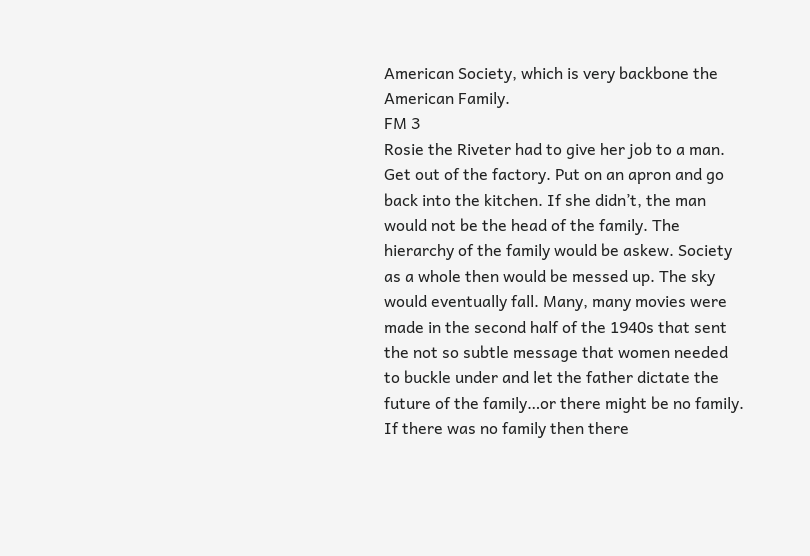American Society, which is very backbone the American Family.
FM 3
Rosie the Riveter had to give her job to a man. Get out of the factory. Put on an apron and go back into the kitchen. If she didn’t, the man would not be the head of the family. The hierarchy of the family would be askew. Society as a whole then would be messed up. The sky would eventually fall. Many, many movies were made in the second half of the 1940s that sent the not so subtle message that women needed to buckle under and let the father dictate the future of the family…or there might be no family. If there was no family then there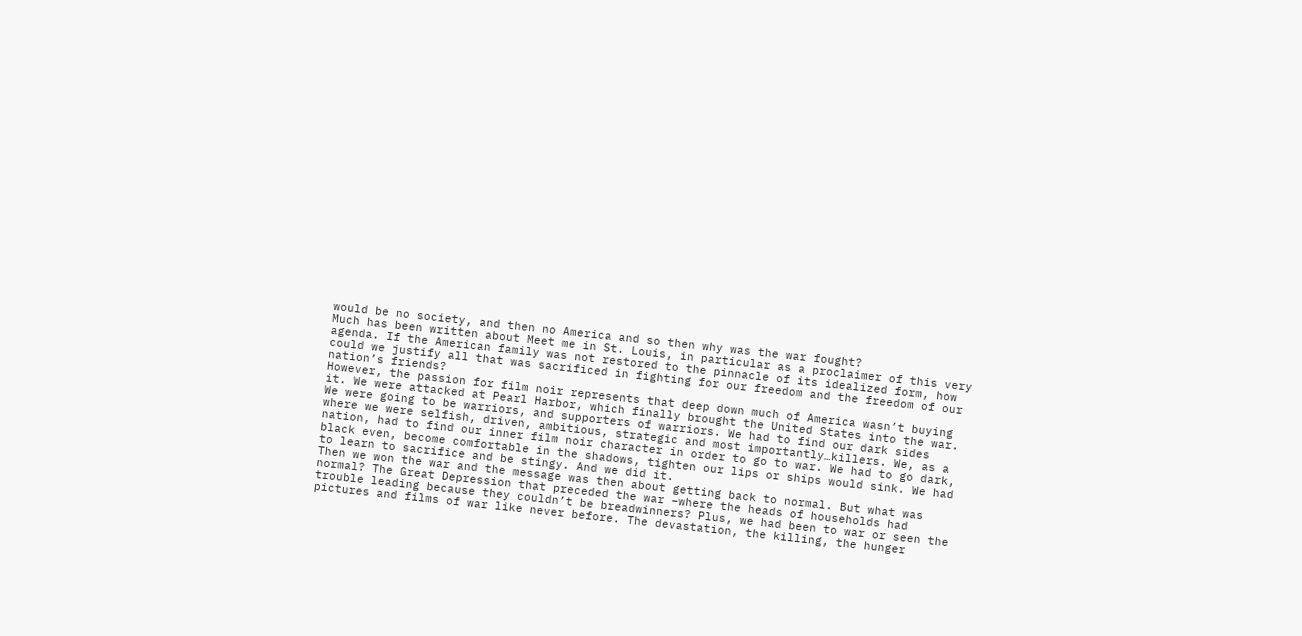would be no society, and then no America and so then why was the war fought?
Much has been written about Meet me in St. Louis, in particular as a proclaimer of this very agenda. If the American family was not restored to the pinnacle of its idealized form, how could we justify all that was sacrificed in fighting for our freedom and the freedom of our nation’s friends?
However, the passion for film noir represents that deep down much of America wasn’t buying it. We were attacked at Pearl Harbor, which finally brought the United States into the war. We were going to be warriors, and supporters of warriors. We had to find our dark sides where we were selfish, driven, ambitious, strategic and most importantly…killers. We, as a nation, had to find our inner film noir character in order to go to war. We had to go dark, black even, become comfortable in the shadows, tighten our lips or ships would sink. We had to learn to sacrifice and be stingy. And we did it.
Then we won the war and the message was then about getting back to normal. But what was normal? The Great Depression that preceded the war –where the heads of households had trouble leading because they couldn’t be breadwinners? Plus, we had been to war or seen the pictures and films of war like never before. The devastation, the killing, the hunger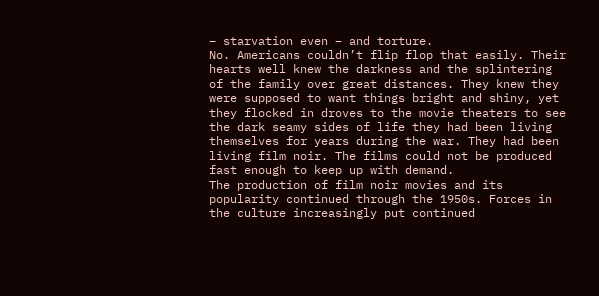– starvation even – and torture.
No. Americans couldn’t flip flop that easily. Their hearts well knew the darkness and the splintering of the family over great distances. They knew they were supposed to want things bright and shiny, yet they flocked in droves to the movie theaters to see the dark seamy sides of life they had been living themselves for years during the war. They had been living film noir. The films could not be produced fast enough to keep up with demand.
The production of film noir movies and its popularity continued through the 1950s. Forces in the culture increasingly put continued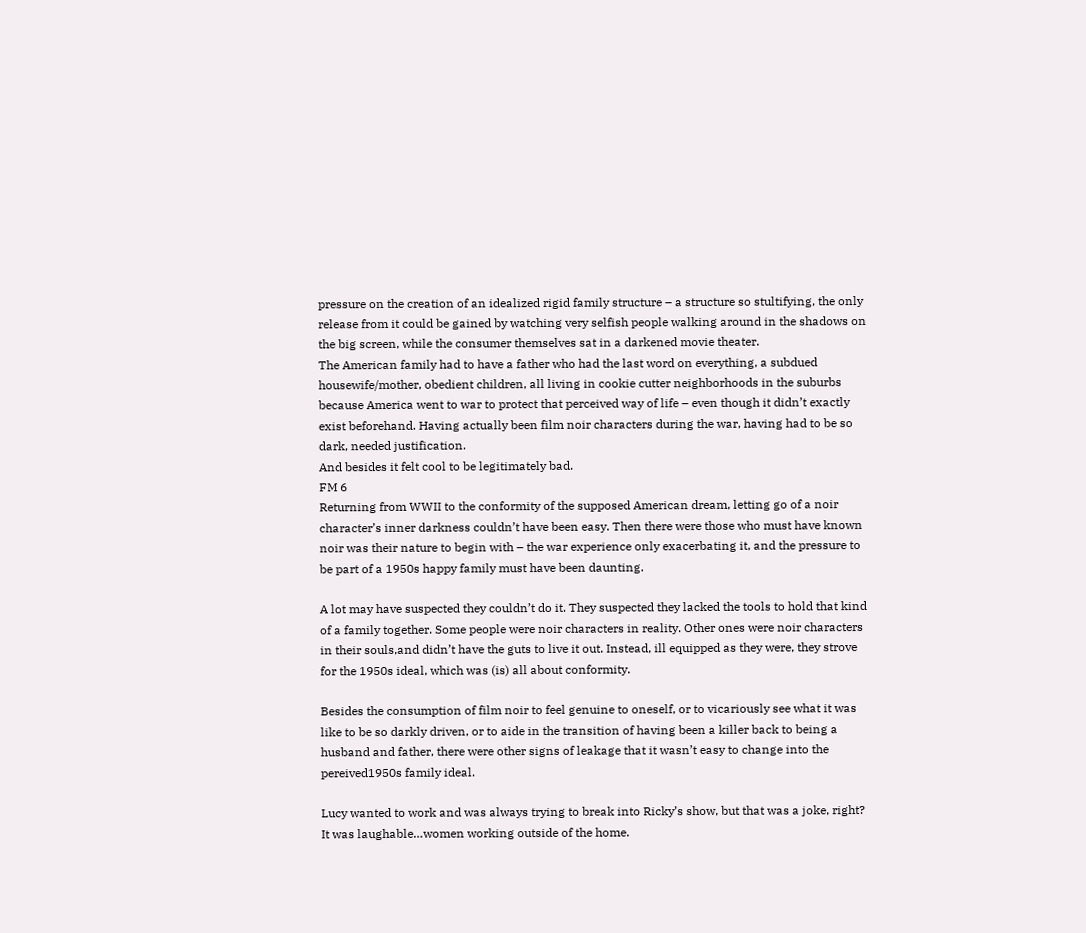pressure on the creation of an idealized rigid family structure – a structure so stultifying, the only release from it could be gained by watching very selfish people walking around in the shadows on the big screen, while the consumer themselves sat in a darkened movie theater.
The American family had to have a father who had the last word on everything, a subdued housewife/mother, obedient children, all living in cookie cutter neighborhoods in the suburbs because America went to war to protect that perceived way of life – even though it didn’t exactly exist beforehand. Having actually been film noir characters during the war, having had to be so dark, needed justification.
And besides it felt cool to be legitimately bad.
FM 6
Returning from WWII to the conformity of the supposed American dream, letting go of a noir character’s inner darkness couldn’t have been easy. Then there were those who must have known noir was their nature to begin with – the war experience only exacerbating it, and the pressure to be part of a 1950s happy family must have been daunting.

A lot may have suspected they couldn’t do it. They suspected they lacked the tools to hold that kind of a family together. Some people were noir characters in reality. Other ones were noir characters in their souls,and didn’t have the guts to live it out. Instead, ill equipped as they were, they strove for the 1950s ideal, which was (is) all about conformity.

Besides the consumption of film noir to feel genuine to oneself, or to vicariously see what it was like to be so darkly driven, or to aide in the transition of having been a killer back to being a husband and father, there were other signs of leakage that it wasn’t easy to change into the pereived1950s family ideal.

Lucy wanted to work and was always trying to break into Ricky’s show, but that was a joke, right? It was laughable…women working outside of the home.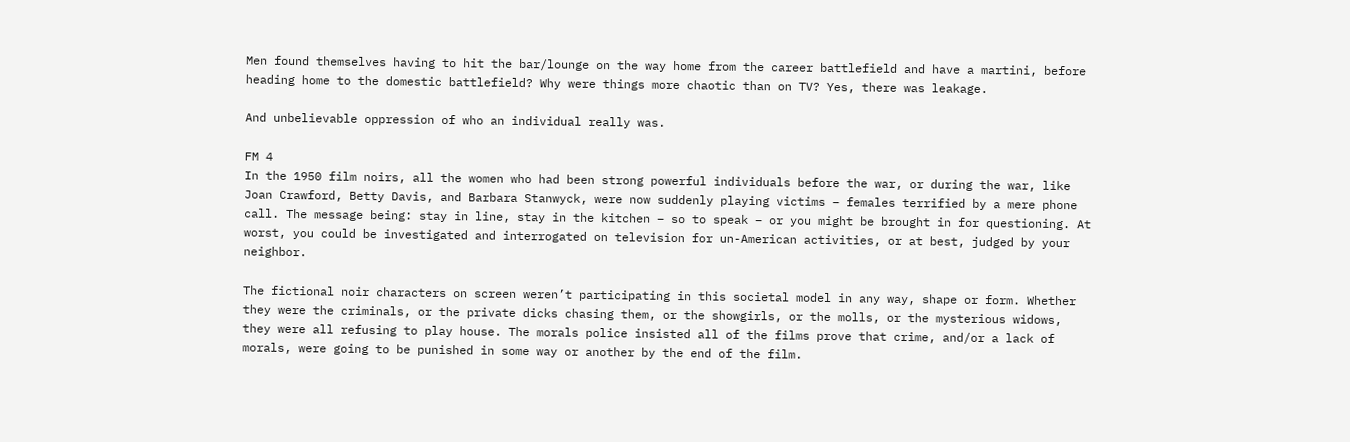Men found themselves having to hit the bar/lounge on the way home from the career battlefield and have a martini, before heading home to the domestic battlefield? Why were things more chaotic than on TV? Yes, there was leakage.

And unbelievable oppression of who an individual really was.

FM 4
In the 1950 film noirs, all the women who had been strong powerful individuals before the war, or during the war, like Joan Crawford, Betty Davis, and Barbara Stanwyck, were now suddenly playing victims – females terrified by a mere phone call. The message being: stay in line, stay in the kitchen – so to speak – or you might be brought in for questioning. At worst, you could be investigated and interrogated on television for un-American activities, or at best, judged by your neighbor.

The fictional noir characters on screen weren’t participating in this societal model in any way, shape or form. Whether they were the criminals, or the private dicks chasing them, or the showgirls, or the molls, or the mysterious widows, they were all refusing to play house. The morals police insisted all of the films prove that crime, and/or a lack of morals, were going to be punished in some way or another by the end of the film.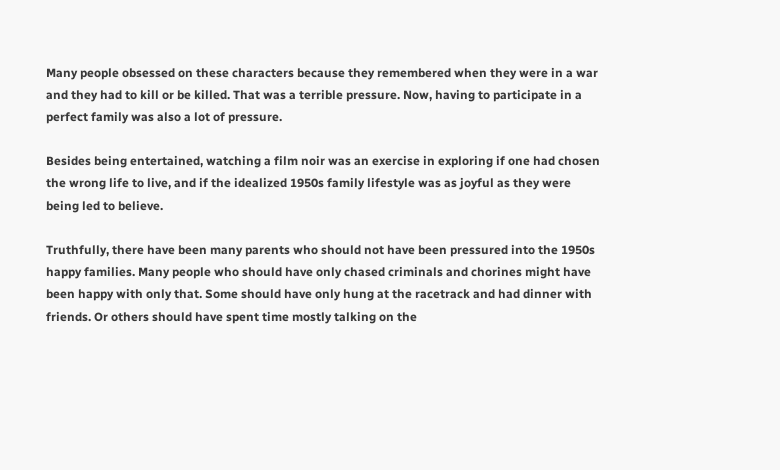Many people obsessed on these characters because they remembered when they were in a war and they had to kill or be killed. That was a terrible pressure. Now, having to participate in a perfect family was also a lot of pressure.

Besides being entertained, watching a film noir was an exercise in exploring if one had chosen the wrong life to live, and if the idealized 1950s family lifestyle was as joyful as they were being led to believe.

Truthfully, there have been many parents who should not have been pressured into the 1950s happy families. Many people who should have only chased criminals and chorines might have been happy with only that. Some should have only hung at the racetrack and had dinner with friends. Or others should have spent time mostly talking on the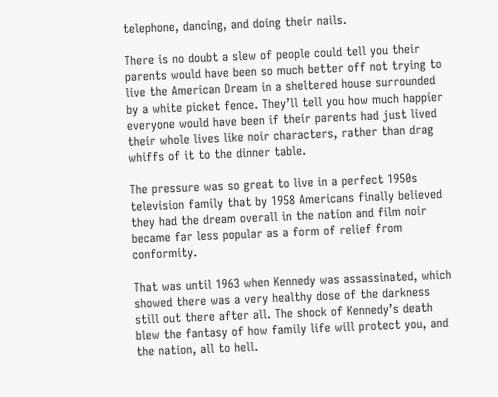telephone, dancing, and doing their nails.

There is no doubt a slew of people could tell you their parents would have been so much better off not trying to live the American Dream in a sheltered house surrounded by a white picket fence. They’ll tell you how much happier everyone would have been if their parents had just lived their whole lives like noir characters, rather than drag whiffs of it to the dinner table.

The pressure was so great to live in a perfect 1950s television family that by 1958 Americans finally believed they had the dream overall in the nation and film noir became far less popular as a form of relief from conformity.

That was until 1963 when Kennedy was assassinated, which showed there was a very healthy dose of the darkness still out there after all. The shock of Kennedy’s death blew the fantasy of how family life will protect you, and the nation, all to hell.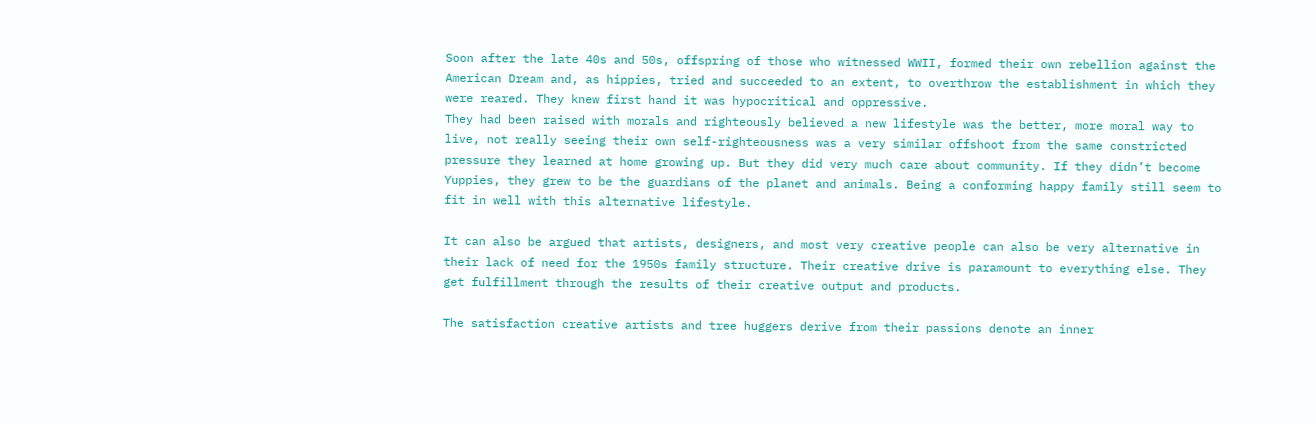Soon after the late 40s and 50s, offspring of those who witnessed WWII, formed their own rebellion against the American Dream and, as hippies, tried and succeeded to an extent, to overthrow the establishment in which they were reared. They knew first hand it was hypocritical and oppressive.
They had been raised with morals and righteously believed a new lifestyle was the better, more moral way to live, not really seeing their own self-righteousness was a very similar offshoot from the same constricted pressure they learned at home growing up. But they did very much care about community. If they didn’t become Yuppies, they grew to be the guardians of the planet and animals. Being a conforming happy family still seem to fit in well with this alternative lifestyle.

It can also be argued that artists, designers, and most very creative people can also be very alternative in their lack of need for the 1950s family structure. Their creative drive is paramount to everything else. They get fulfillment through the results of their creative output and products.

The satisfaction creative artists and tree huggers derive from their passions denote an inner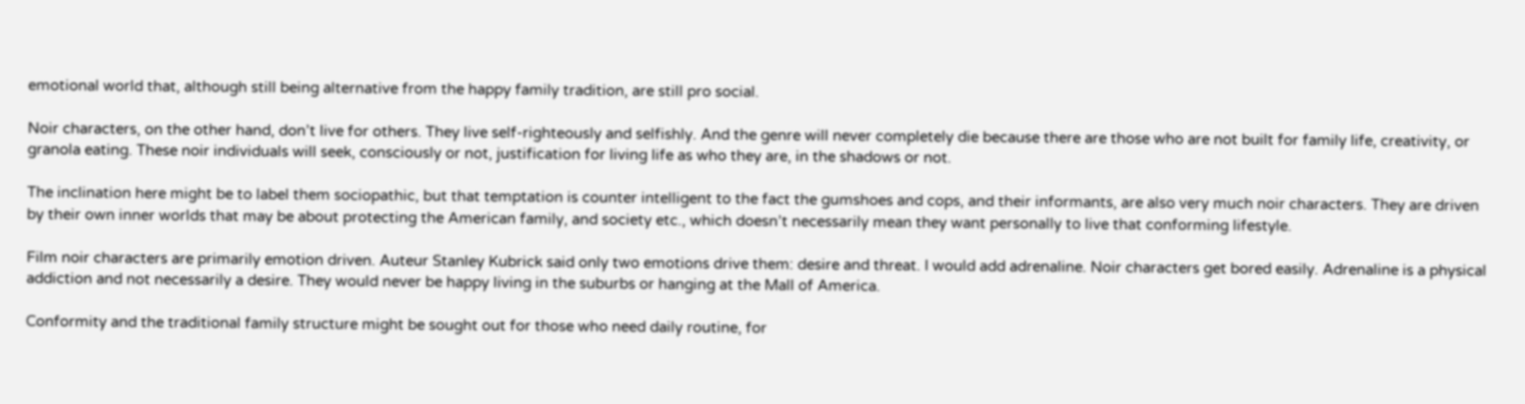emotional world that, although still being alternative from the happy family tradition, are still pro social.

Noir characters, on the other hand, don’t live for others. They live self-righteously and selfishly. And the genre will never completely die because there are those who are not built for family life, creativity, or granola eating. These noir individuals will seek, consciously or not, justification for living life as who they are, in the shadows or not.

The inclination here might be to label them sociopathic, but that temptation is counter intelligent to the fact the gumshoes and cops, and their informants, are also very much noir characters. They are driven by their own inner worlds that may be about protecting the American family, and society etc., which doesn’t necessarily mean they want personally to live that conforming lifestyle.

Film noir characters are primarily emotion driven. Auteur Stanley Kubrick said only two emotions drive them: desire and threat. I would add adrenaline. Noir characters get bored easily. Adrenaline is a physical addiction and not necessarily a desire. They would never be happy living in the suburbs or hanging at the Mall of America.

Conformity and the traditional family structure might be sought out for those who need daily routine, for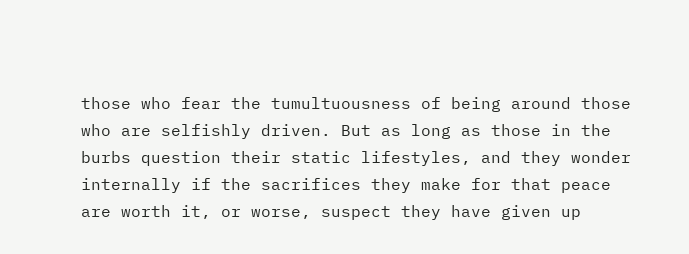those who fear the tumultuousness of being around those who are selfishly driven. But as long as those in the burbs question their static lifestyles, and they wonder internally if the sacrifices they make for that peace are worth it, or worse, suspect they have given up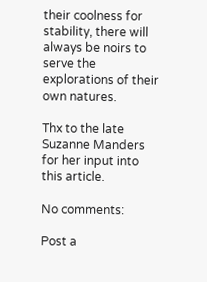their coolness for stability, there will always be noirs to serve the explorations of their own natures.

Thx to the late Suzanne Manders for her input into this article.

No comments:

Post a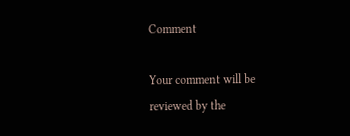Comment

Your comment will be reviewed by the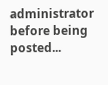administrator before being posted...